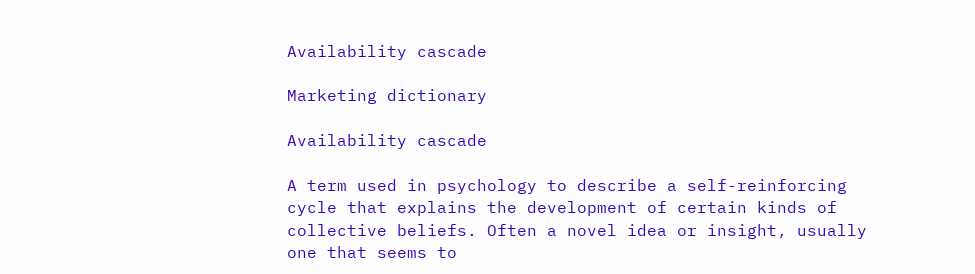Availability cascade

Marketing dictionary

Availability cascade

A term used in psychology to describe a self-reinforcing cycle that explains the development of certain kinds of collective beliefs. Often a novel idea or insight, usually one that seems to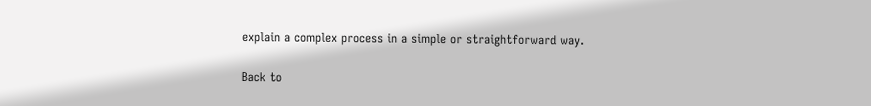explain a complex process in a simple or straightforward way.

Back to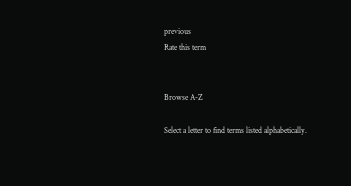previous
Rate this term


Browse A-Z

Select a letter to find terms listed alphabetically.